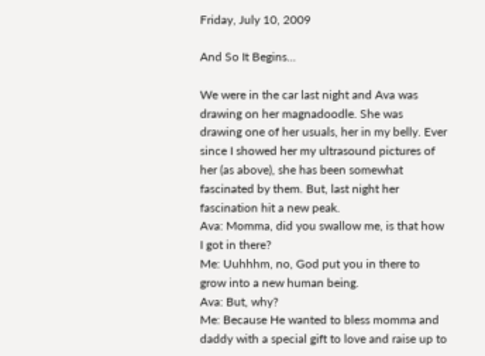Friday, July 10, 2009

And So It Begins...

We were in the car last night and Ava was drawing on her magnadoodle. She was drawing one of her usuals, her in my belly. Ever since I showed her my ultrasound pictures of her (as above), she has been somewhat fascinated by them. But, last night her fascination hit a new peak.
Ava: Momma, did you swallow me, is that how I got in there?
Me: Uuhhhm, no, God put you in there to grow into a new human being.
Ava: But, why?
Me: Because He wanted to bless momma and daddy with a special gift to love and raise up to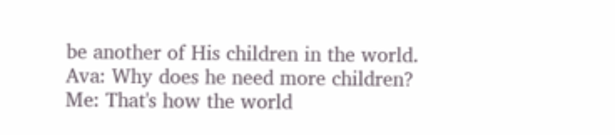be another of His children in the world.
Ava: Why does he need more children?
Me: That's how the world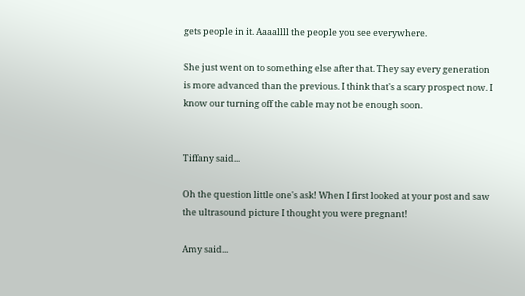gets people in it. Aaaallll the people you see everywhere.

She just went on to something else after that. They say every generation is more advanced than the previous. I think that's a scary prospect now. I know our turning off the cable may not be enough soon.


Tiffany said...

Oh the question little one's ask! When I first looked at your post and saw the ultrasound picture I thought you were pregnant!

Amy said...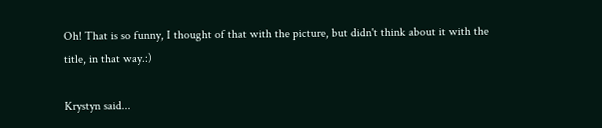Oh! That is so funny, I thought of that with the picture, but didn't think about it with the title, in that way.:)

Krystyn said...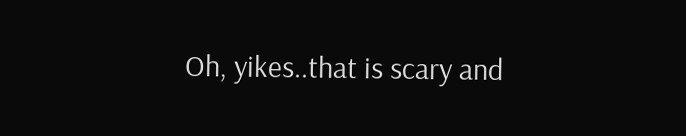Oh, yikes..that is scary and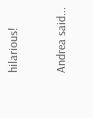hilarious!

Andrea said...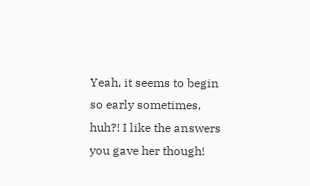Yeah, it seems to begin so early sometimes, huh?! I like the answers you gave her though!